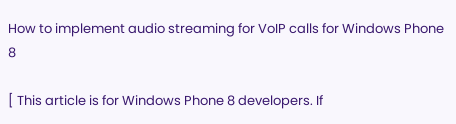How to implement audio streaming for VoIP calls for Windows Phone 8

[ This article is for Windows Phone 8 developers. If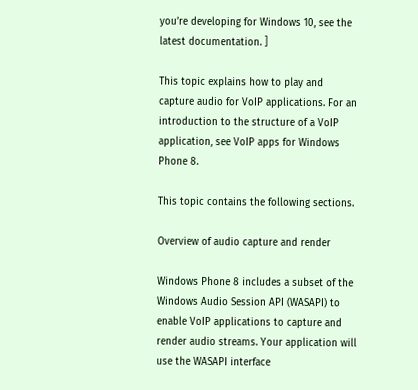you’re developing for Windows 10, see the latest documentation. ]

This topic explains how to play and capture audio for VoIP applications. For an introduction to the structure of a VoIP application, see VoIP apps for Windows Phone 8.

This topic contains the following sections.

Overview of audio capture and render

Windows Phone 8 includes a subset of the Windows Audio Session API (WASAPI) to enable VoIP applications to capture and render audio streams. Your application will use the WASAPI interface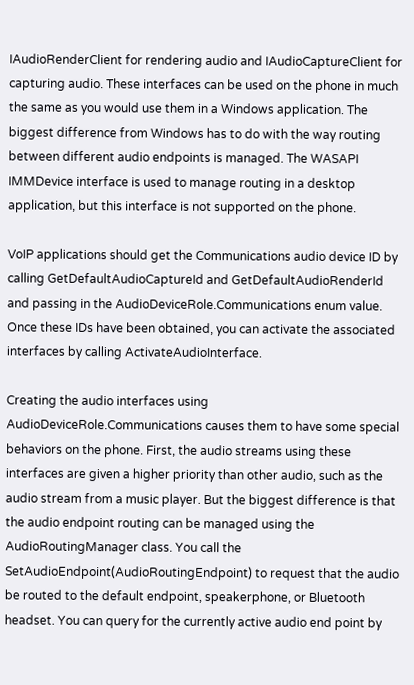IAudioRenderClient for rendering audio and IAudioCaptureClient for capturing audio. These interfaces can be used on the phone in much the same as you would use them in a Windows application. The biggest difference from Windows has to do with the way routing between different audio endpoints is managed. The WASAPI IMMDevice interface is used to manage routing in a desktop application, but this interface is not supported on the phone.

VoIP applications should get the Communications audio device ID by calling GetDefaultAudioCaptureId and GetDefaultAudioRenderId and passing in the AudioDeviceRole.Communications enum value. Once these IDs have been obtained, you can activate the associated interfaces by calling ActivateAudioInterface.

Creating the audio interfaces using AudioDeviceRole.Communications causes them to have some special behaviors on the phone. First, the audio streams using these interfaces are given a higher priority than other audio, such as the audio stream from a music player. But the biggest difference is that the audio endpoint routing can be managed using the AudioRoutingManager class. You call the SetAudioEndpoint(AudioRoutingEndpoint) to request that the audio be routed to the default endpoint, speakerphone, or Bluetooth headset. You can query for the currently active audio end point by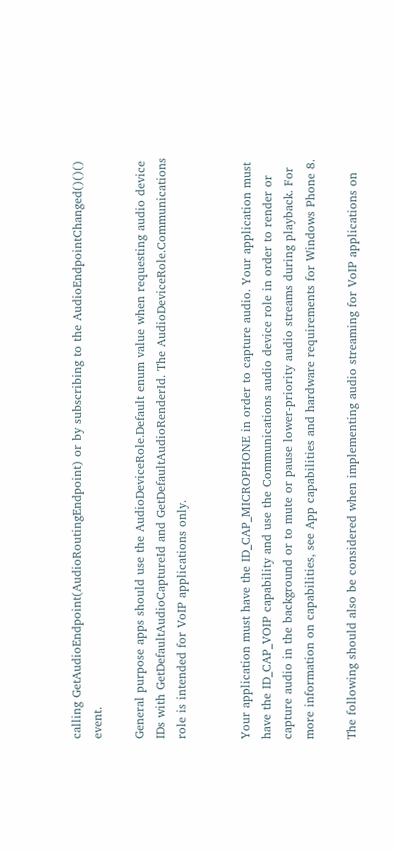calling GetAudioEndpoint(AudioRoutingEndpoint) or by subscribing to the AudioEndpointChanged()()() event.

General purpose apps should use the AudioDeviceRole.Default enum value when requesting audio device IDs with GetDefaultAudioCaptureId and GetDefaultAudioRenderId. The AudioDeviceRole.Communications role is intended for VoIP applications only.


Your application must have the ID_CAP_MICROPHONE in order to capture audio. Your application must have the ID_CAP_VOIP capability and use the Communications audio device role in order to render or capture audio in the background or to mute or pause lower-priority audio streams during playback. For more information on capabilities, see App capabilities and hardware requirements for Windows Phone 8.

The following should also be considered when implementing audio streaming for VoIP applications on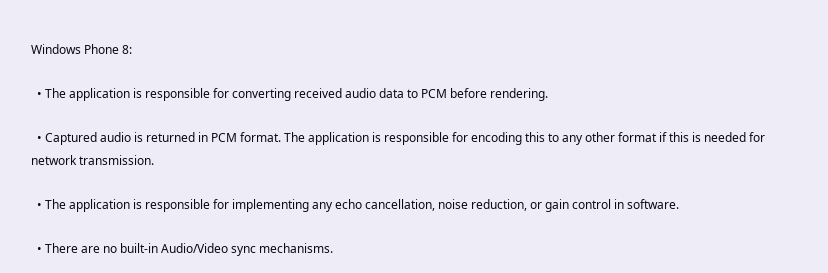Windows Phone 8:

  • The application is responsible for converting received audio data to PCM before rendering.

  • Captured audio is returned in PCM format. The application is responsible for encoding this to any other format if this is needed for network transmission.

  • The application is responsible for implementing any echo cancellation, noise reduction, or gain control in software.

  • There are no built-in Audio/Video sync mechanisms.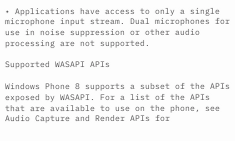• Applications have access to only a single microphone input stream. Dual microphones for use in noise suppression or other audio processing are not supported.

Supported WASAPI APIs

Windows Phone 8 supports a subset of the APIs exposed by WASAPI. For a list of the APIs that are available to use on the phone, see Audio Capture and Render APIs for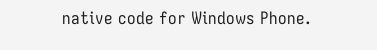native code for Windows Phone.